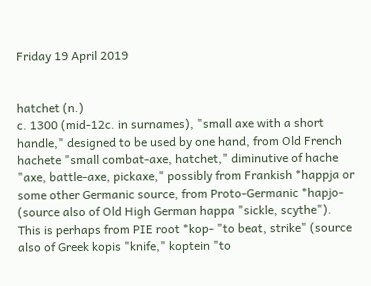Friday 19 April 2019


hatchet (n.)
c. 1300 (mid-12c. in surnames), "small axe with a short handle," designed to be used by one hand, from Old French hachete "small combat-axe, hatchet," diminutive of hache "axe, battle-axe, pickaxe," possibly from Frankish *happja or some other Germanic source, from Proto-Germanic *hapjo- (source also of Old High German happa "sickle, scythe").
This is perhaps from PIE root *kop- "to beat, strike" (source also of Greek kopis "knife," koptein "to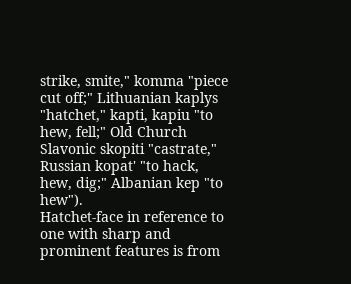strike, smite," komma "piece cut off;" Lithuanian kaplys "hatchet," kapti, kapiu "to hew, fell;" Old Church Slavonic skopiti "castrate," Russian kopat' "to hack, hew, dig;" Albanian kep "to hew").
Hatchet-face in reference to one with sharp and prominent features is from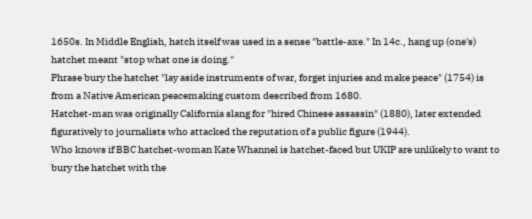1650s. In Middle English, hatch itself was used in a sense "battle-axe." In 14c., hang up (one's) hatchet meant "stop what one is doing."
Phrase bury the hatchet "lay aside instruments of war, forget injuries and make peace" (1754) is from a Native American peacemaking custom described from 1680.
Hatchet-man was originally California slang for "hired Chinese assassin" (1880), later extended figuratively to journalists who attacked the reputation of a public figure (1944).
Who knows if BBC hatchet-woman Kate Whannel is hatchet-faced but UKIP are unlikely to want to bury the hatchet with the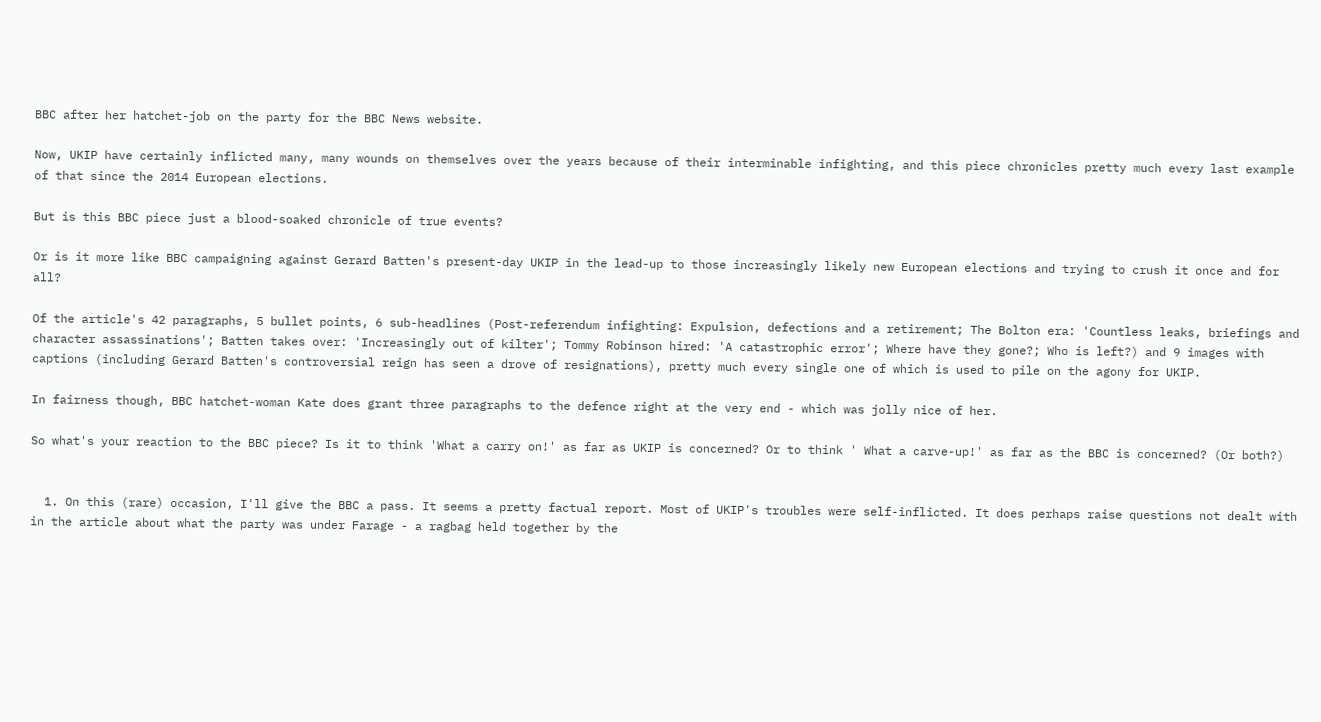BBC after her hatchet-job on the party for the BBC News website.

Now, UKIP have certainly inflicted many, many wounds on themselves over the years because of their interminable infighting, and this piece chronicles pretty much every last example of that since the 2014 European elections.

But is this BBC piece just a blood-soaked chronicle of true events?

Or is it more like BBC campaigning against Gerard Batten's present-day UKIP in the lead-up to those increasingly likely new European elections and trying to crush it once and for all?

Of the article's 42 paragraphs, 5 bullet points, 6 sub-headlines (Post-referendum infighting: Expulsion, defections and a retirement; The Bolton era: 'Countless leaks, briefings and character assassinations'; Batten takes over: 'Increasingly out of kilter'; Tommy Robinson hired: 'A catastrophic error'; Where have they gone?; Who is left?) and 9 images with captions (including Gerard Batten's controversial reign has seen a drove of resignations), pretty much every single one of which is used to pile on the agony for UKIP.

In fairness though, BBC hatchet-woman Kate does grant three paragraphs to the defence right at the very end - which was jolly nice of her.

So what's your reaction to the BBC piece? Is it to think 'What a carry on!' as far as UKIP is concerned? Or to think ' What a carve-up!' as far as the BBC is concerned? (Or both?)


  1. On this (rare) occasion, I'll give the BBC a pass. It seems a pretty factual report. Most of UKIP's troubles were self-inflicted. It does perhaps raise questions not dealt with in the article about what the party was under Farage - a ragbag held together by the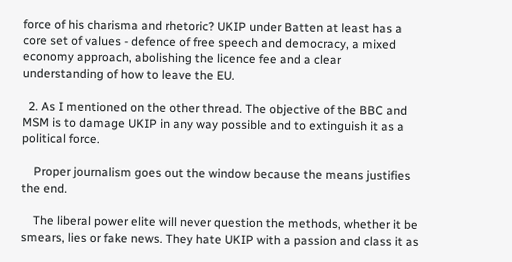force of his charisma and rhetoric? UKIP under Batten at least has a core set of values - defence of free speech and democracy, a mixed economy approach, abolishing the licence fee and a clear understanding of how to leave the EU.

  2. As I mentioned on the other thread. The objective of the BBC and MSM is to damage UKIP in any way possible and to extinguish it as a political force.

    Proper journalism goes out the window because the means justifies the end.

    The liberal power elite will never question the methods, whether it be smears, lies or fake news. They hate UKIP with a passion and class it as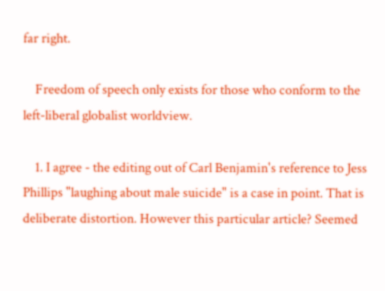far right.

    Freedom of speech only exists for those who conform to the left-liberal globalist worldview.

    1. I agree - the editing out of Carl Benjamin's reference to Jess Phillips "laughing about male suicide" is a case in point. That is deliberate distortion. However this particular article? Seemed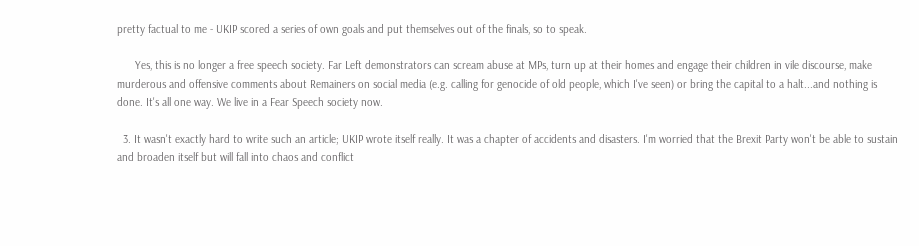pretty factual to me - UKIP scored a series of own goals and put themselves out of the finals, so to speak.

      Yes, this is no longer a free speech society. Far Left demonstrators can scream abuse at MPs, turn up at their homes and engage their children in vile discourse, make murderous and offensive comments about Remainers on social media (e.g. calling for genocide of old people, which I've seen) or bring the capital to a halt...and nothing is done. It's all one way. We live in a Fear Speech society now.

  3. It wasn't exactly hard to write such an article; UKIP wrote itself really. It was a chapter of accidents and disasters. I'm worried that the Brexit Party won't be able to sustain and broaden itself but will fall into chaos and conflict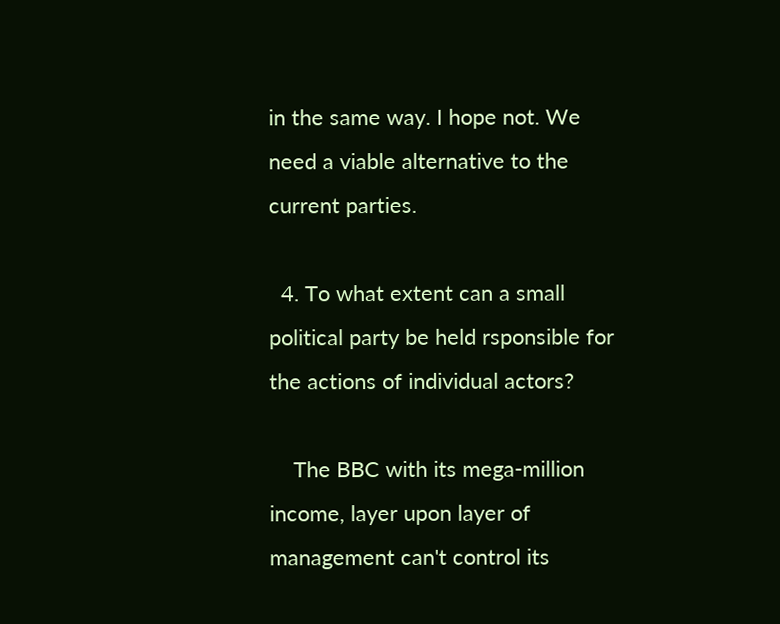in the same way. I hope not. We need a viable alternative to the current parties.

  4. To what extent can a small political party be held rsponsible for the actions of individual actors?

    The BBC with its mega-million income, layer upon layer of management can't control its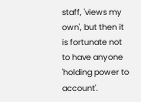staff, 'views my own', but then it is fortunate not to have anyone 'holding power to account'.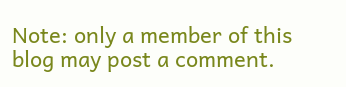Note: only a member of this blog may post a comment.